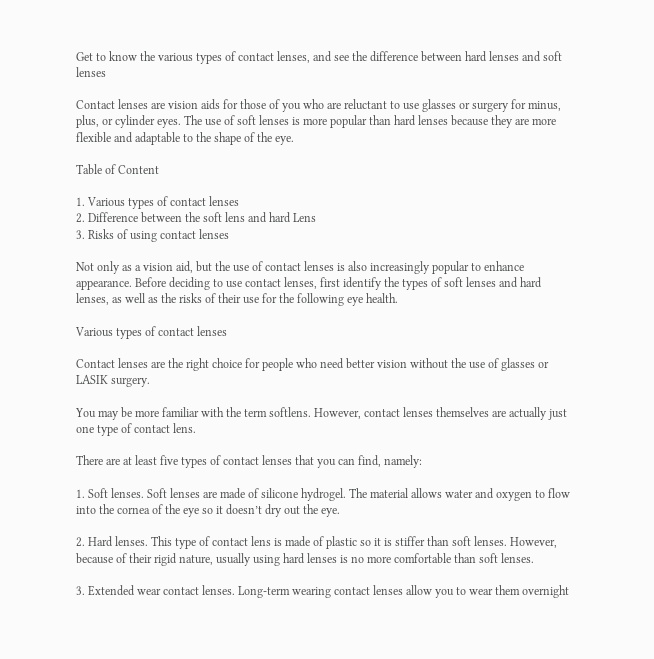Get to know the various types of contact lenses, and see the difference between hard lenses and soft lenses

Contact lenses are vision aids for those of you who are reluctant to use glasses or surgery for minus, plus, or cylinder eyes. The use of soft lenses is more popular than hard lenses because they are more flexible and adaptable to the shape of the eye.

Table of Content

1. Various types of contact lenses
2. Difference between the soft lens and hard Lens
3. Risks of using contact lenses

Not only as a vision aid, but the use of contact lenses is also increasingly popular to enhance appearance. Before deciding to use contact lenses, first identify the types of soft lenses and hard lenses, as well as the risks of their use for the following eye health.

Various types of contact lenses

Contact lenses are the right choice for people who need better vision without the use of glasses or LASIK surgery.

You may be more familiar with the term softlens. However, contact lenses themselves are actually just one type of contact lens.

There are at least five types of contact lenses that you can find, namely:

1. Soft lenses. Soft lenses are made of silicone hydrogel. The material allows water and oxygen to flow into the cornea of the eye so it doesn’t dry out the eye.

2. Hard lenses. This type of contact lens is made of plastic so it is stiffer than soft lenses. However, because of their rigid nature, usually using hard lenses is no more comfortable than soft lenses.

3. Extended wear contact lenses. Long-term wearing contact lenses allow you to wear them overnight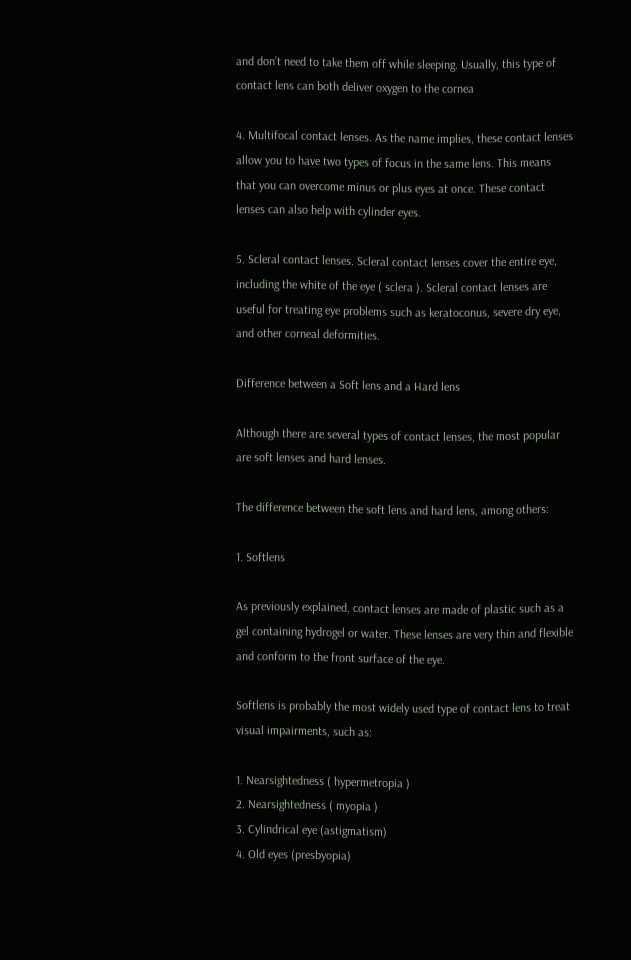and don’t need to take them off while sleeping. Usually, this type of contact lens can both deliver oxygen to the cornea

4. Multifocal contact lenses. As the name implies, these contact lenses allow you to have two types of focus in the same lens. This means that you can overcome minus or plus eyes at once. These contact lenses can also help with cylinder eyes.

5. Scleral contact lenses. Scleral contact lenses cover the entire eye, including the white of the eye ( sclera ). Scleral contact lenses are useful for treating eye problems such as keratoconus, severe dry eye, and other corneal deformities.

Difference between a Soft lens and a Hard lens

Although there are several types of contact lenses, the most popular are soft lenses and hard lenses.

The difference between the soft lens and hard lens, among others:

1. Softlens

As previously explained, contact lenses are made of plastic such as a gel containing hydrogel or water. These lenses are very thin and flexible and conform to the front surface of the eye.

Softlens is probably the most widely used type of contact lens to treat visual impairments, such as:

1. Nearsightedness ( hypermetropia )
2. Nearsightedness ( myopia )
3. Cylindrical eye (astigmatism)
4. Old eyes (presbyopia)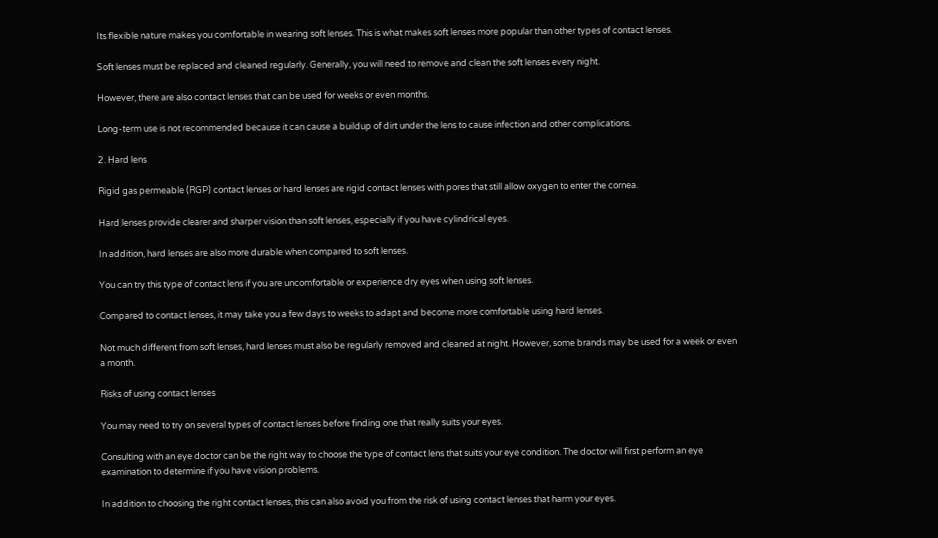Its flexible nature makes you comfortable in wearing soft lenses. This is what makes soft lenses more popular than other types of contact lenses.

Soft lenses must be replaced and cleaned regularly. Generally, you will need to remove and clean the soft lenses every night.

However, there are also contact lenses that can be used for weeks or even months.

Long-term use is not recommended because it can cause a buildup of dirt under the lens to cause infection and other complications.

2. Hard lens

Rigid gas permeable (RGP) contact lenses or hard lenses are rigid contact lenses with pores that still allow oxygen to enter the cornea.

Hard lenses provide clearer and sharper vision than soft lenses, especially if you have cylindrical eyes.

In addition, hard lenses are also more durable when compared to soft lenses.

You can try this type of contact lens if you are uncomfortable or experience dry eyes when using soft lenses.

Compared to contact lenses, it may take you a few days to weeks to adapt and become more comfortable using hard lenses.

Not much different from soft lenses, hard lenses must also be regularly removed and cleaned at night. However, some brands may be used for a week or even a month.

Risks of using contact lenses

You may need to try on several types of contact lenses before finding one that really suits your eyes.

Consulting with an eye doctor can be the right way to choose the type of contact lens that suits your eye condition. The doctor will first perform an eye examination to determine if you have vision problems.

In addition to choosing the right contact lenses, this can also avoid you from the risk of using contact lenses that harm your eyes.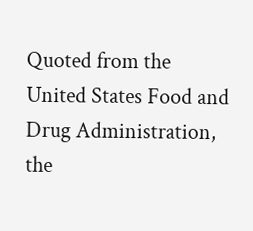Quoted from the United States Food and Drug Administration, the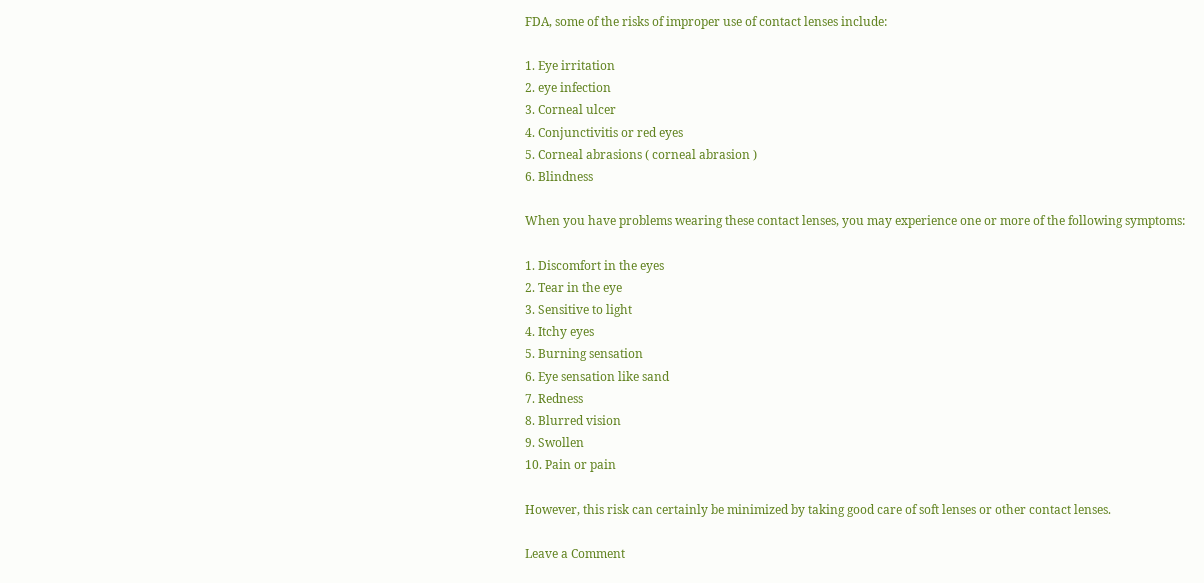FDA, some of the risks of improper use of contact lenses include:

1. Eye irritation
2. eye infection
3. Corneal ulcer
4. Conjunctivitis or red eyes
5. Corneal abrasions ( corneal abrasion )
6. Blindness

When you have problems wearing these contact lenses, you may experience one or more of the following symptoms:

1. Discomfort in the eyes
2. Tear in the eye
3. Sensitive to light
4. Itchy eyes
5. Burning sensation
6. Eye sensation like sand
7. Redness
8. Blurred vision
9. Swollen
10. Pain or pain

However, this risk can certainly be minimized by taking good care of soft lenses or other contact lenses.

Leave a Comment